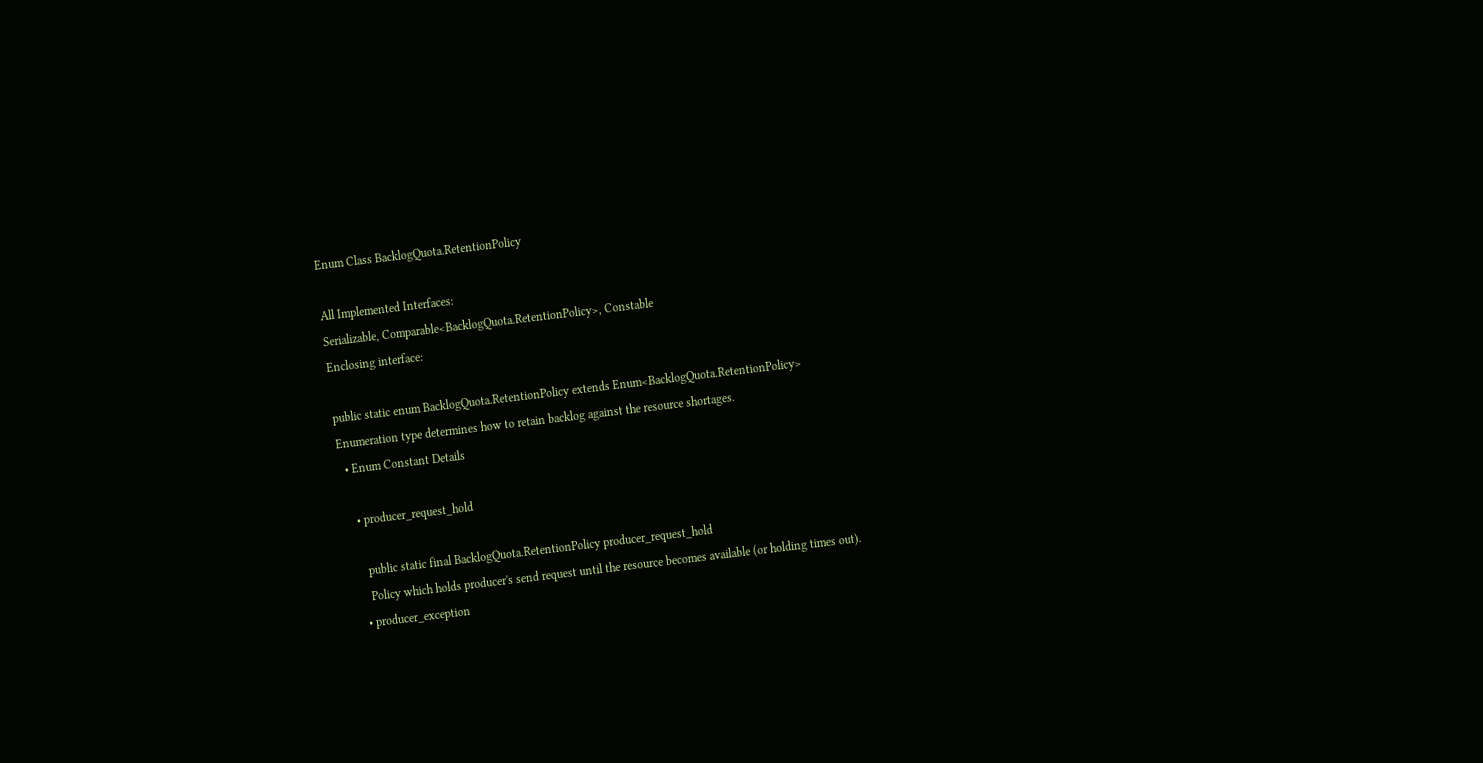Enum Class BacklogQuota.RetentionPolicy

All Implemented Interfaces:
Serializable, Comparable<BacklogQuota.RetentionPolicy>, Constable
Enclosing interface:

public static enum BacklogQuota.RetentionPolicy extends Enum<BacklogQuota.RetentionPolicy>
Enumeration type determines how to retain backlog against the resource shortages.
  • Enum Constant Details

    • producer_request_hold

      public static final BacklogQuota.RetentionPolicy producer_request_hold
      Policy which holds producer's send request until the resource becomes available (or holding times out).
    • producer_exception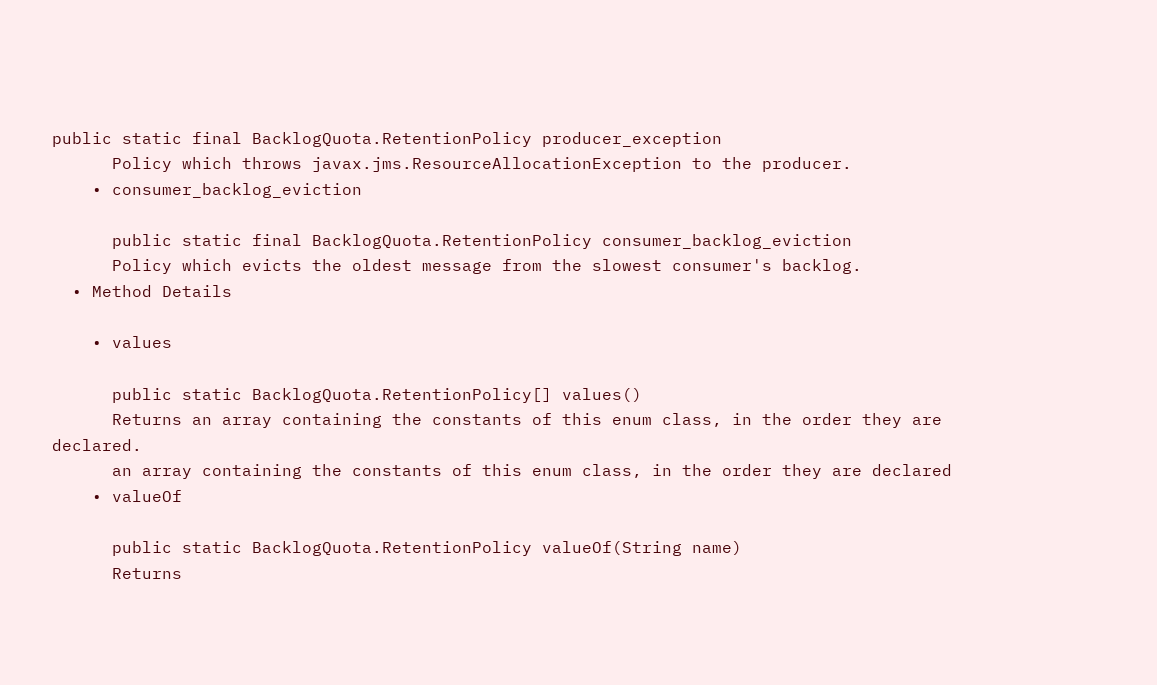public static final BacklogQuota.RetentionPolicy producer_exception
      Policy which throws javax.jms.ResourceAllocationException to the producer.
    • consumer_backlog_eviction

      public static final BacklogQuota.RetentionPolicy consumer_backlog_eviction
      Policy which evicts the oldest message from the slowest consumer's backlog.
  • Method Details

    • values

      public static BacklogQuota.RetentionPolicy[] values()
      Returns an array containing the constants of this enum class, in the order they are declared.
      an array containing the constants of this enum class, in the order they are declared
    • valueOf

      public static BacklogQuota.RetentionPolicy valueOf(String name)
      Returns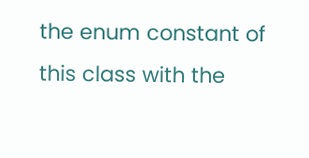the enum constant of this class with the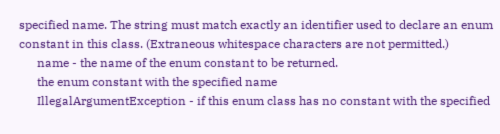specified name. The string must match exactly an identifier used to declare an enum constant in this class. (Extraneous whitespace characters are not permitted.)
      name - the name of the enum constant to be returned.
      the enum constant with the specified name
      IllegalArgumentException - if this enum class has no constant with the specified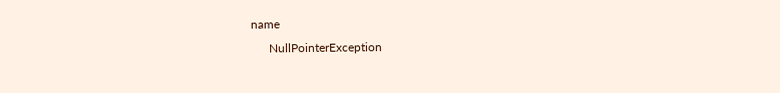name
      NullPointerException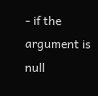- if the argument is null